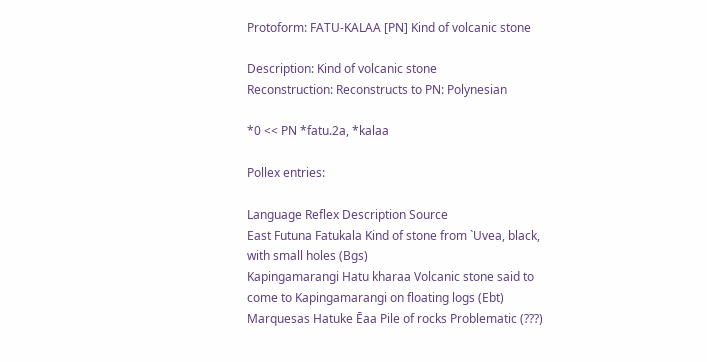Protoform: FATU-KALAA [PN] Kind of volcanic stone

Description: Kind of volcanic stone
Reconstruction: Reconstructs to PN: Polynesian

*0 << PN *fatu.2a, *kalaa

Pollex entries:

Language Reflex Description Source
East Futuna Fatukala Kind of stone from `Uvea, black, with small holes (Bgs)
Kapingamarangi Hatu kharaa Volcanic stone said to come to Kapingamarangi on floating logs (Ebt)
Marquesas Hatuke Ēaa Pile of rocks Problematic (???)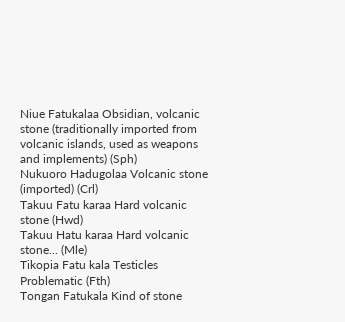Niue Fatukalaa Obsidian, volcanic stone (traditionally imported from volcanic islands, used as weapons and implements) (Sph)
Nukuoro Hadugolaa Volcanic stone (imported) (Crl)
Takuu Fatu karaa Hard volcanic stone (Hwd)
Takuu Hatu karaa Hard volcanic stone... (Mle)
Tikopia Fatu kala Testicles Problematic (Fth)
Tongan Fatukala Kind of stone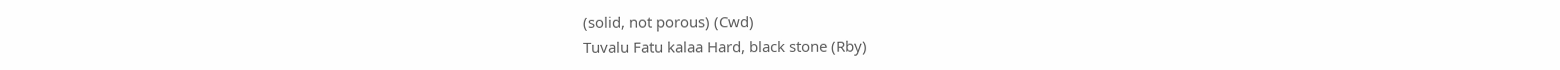(solid, not porous) (Cwd)
Tuvalu Fatu kalaa Hard, black stone (Rby)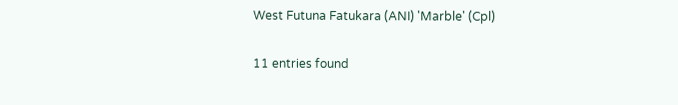West Futuna Fatukara (ANI) 'Marble' (Cpl)

11 entries found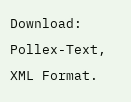Download: Pollex-Text, XML Format.